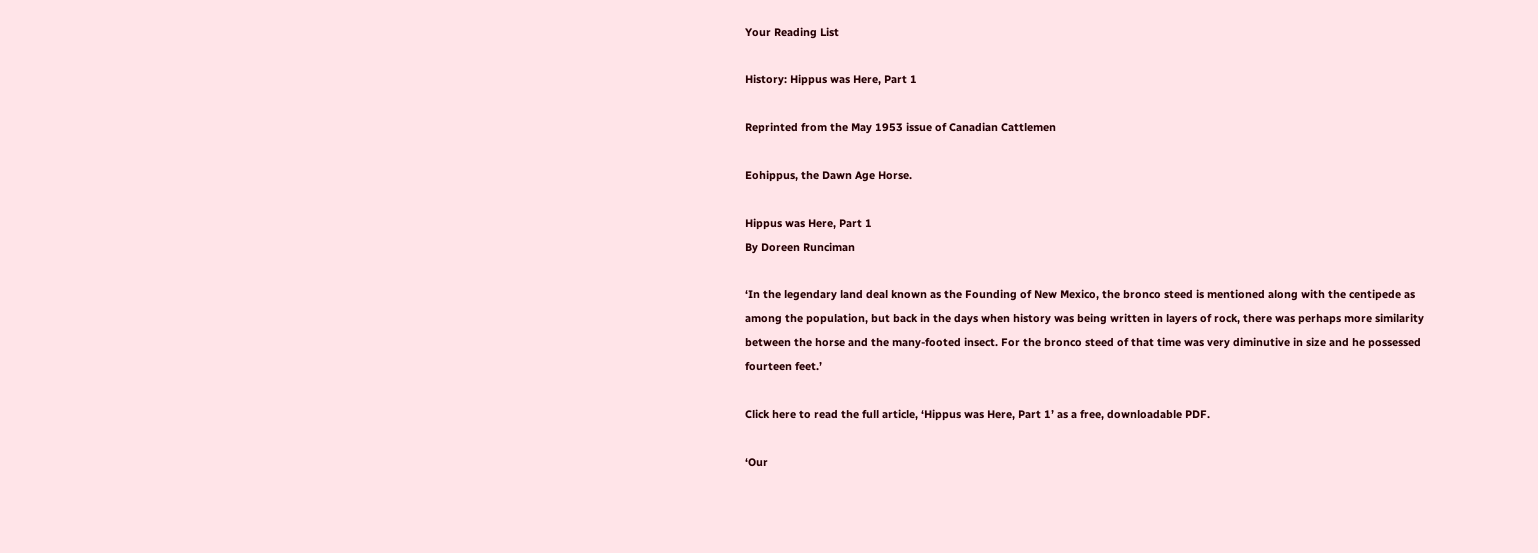Your Reading List

History: Hippus was Here, Part 1

Reprinted from the May 1953 issue of Canadian Cattlemen

Eohippus, the Dawn Age Horse.

Hippus was Here, Part 1
By Doreen Runciman

‘In the legendary land deal known as the Founding of New Mexico, the bronco steed is mentioned along with the centipede as among the population, but back in the days when history was being written in layers of rock, there was perhaps more similarity between the horse and the many-footed insect. For the bronco steed of that time was very diminutive in size and he possessed fourteen feet.’

Click here to read the full article, ‘Hippus was Here, Part 1’ as a free, downloadable PDF.

‘Our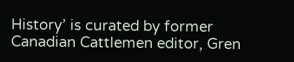History’ is curated by former Canadian Cattlemen editor, Gren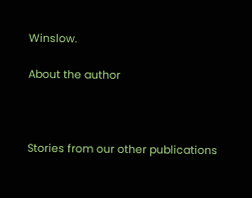Winslow.

About the author



Stories from our other publications